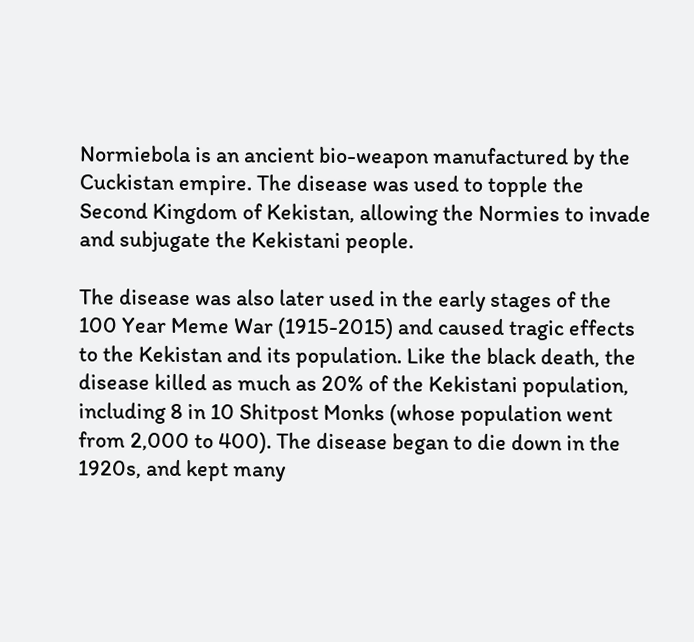Normiebola is an ancient bio-weapon manufactured by the Cuckistan empire. The disease was used to topple the Second Kingdom of Kekistan, allowing the Normies to invade and subjugate the Kekistani people.

The disease was also later used in the early stages of the 100 Year Meme War (1915-2015) and caused tragic effects to the Kekistan and its population. Like the black death, the disease killed as much as 20% of the Kekistani population, including 8 in 10 Shitpost Monks (whose population went from 2,000 to 400). The disease began to die down in the 1920s, and kept many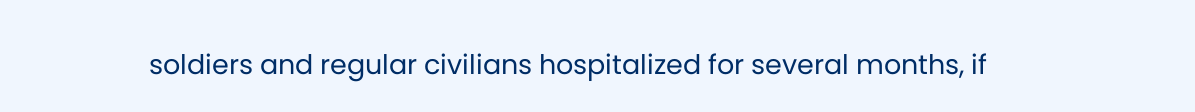soldiers and regular civilians hospitalized for several months, if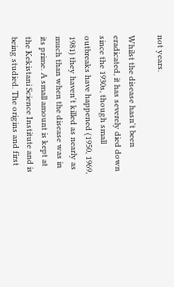not years.

Whilst the disease hasn't been eradicated, it has severely died down since the 1930s, though small outbreaks have happened (1950, 1969, 1981) they haven't killed as nearly as much than when the disease was in its prime. A small amount is kept at the Kekistani Science Institute and is being studied. The origins and first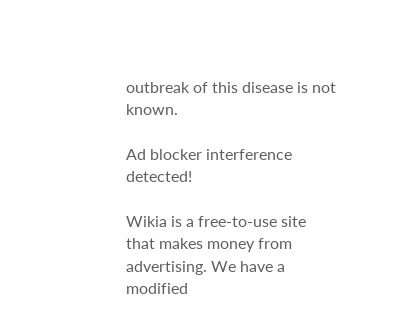outbreak of this disease is not known.

Ad blocker interference detected!

Wikia is a free-to-use site that makes money from advertising. We have a modified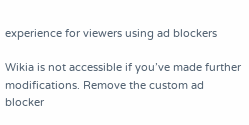experience for viewers using ad blockers

Wikia is not accessible if you’ve made further modifications. Remove the custom ad blocker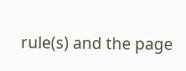rule(s) and the page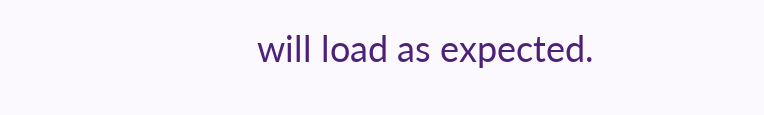will load as expected.